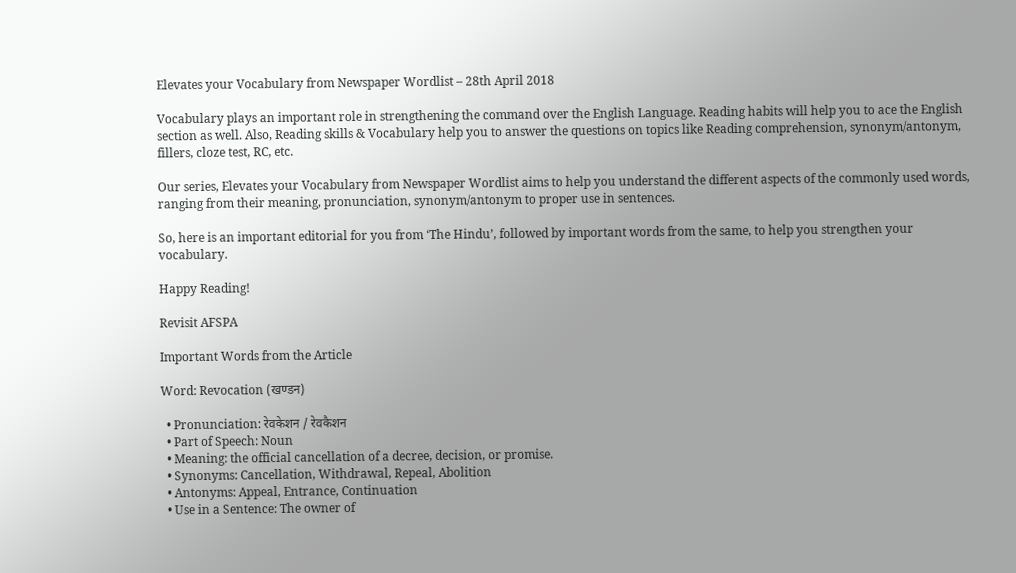Elevates your Vocabulary from Newspaper Wordlist – 28th April 2018

Vocabulary plays an important role in strengthening the command over the English Language. Reading habits will help you to ace the English section as well. Also, Reading skills & Vocabulary help you to answer the questions on topics like Reading comprehension, synonym/antonym, fillers, cloze test, RC, etc.

Our series, Elevates your Vocabulary from Newspaper Wordlist aims to help you understand the different aspects of the commonly used words, ranging from their meaning, pronunciation, synonym/antonym to proper use in sentences.

So, here is an important editorial for you from ‘The Hindu’, followed by important words from the same, to help you strengthen your vocabulary.

Happy Reading!

Revisit AFSPA

Important Words from the Article

Word: Revocation (खण्डन)

  • Pronunciation: रेवकेशन / रेवकैशन
  • Part of Speech: Noun
  • Meaning: the official cancellation of a decree, decision, or promise.
  • Synonyms: Cancellation, Withdrawal, Repeal, Abolition
  • Antonyms: Appeal, Entrance, Continuation
  • Use in a Sentence: The owner of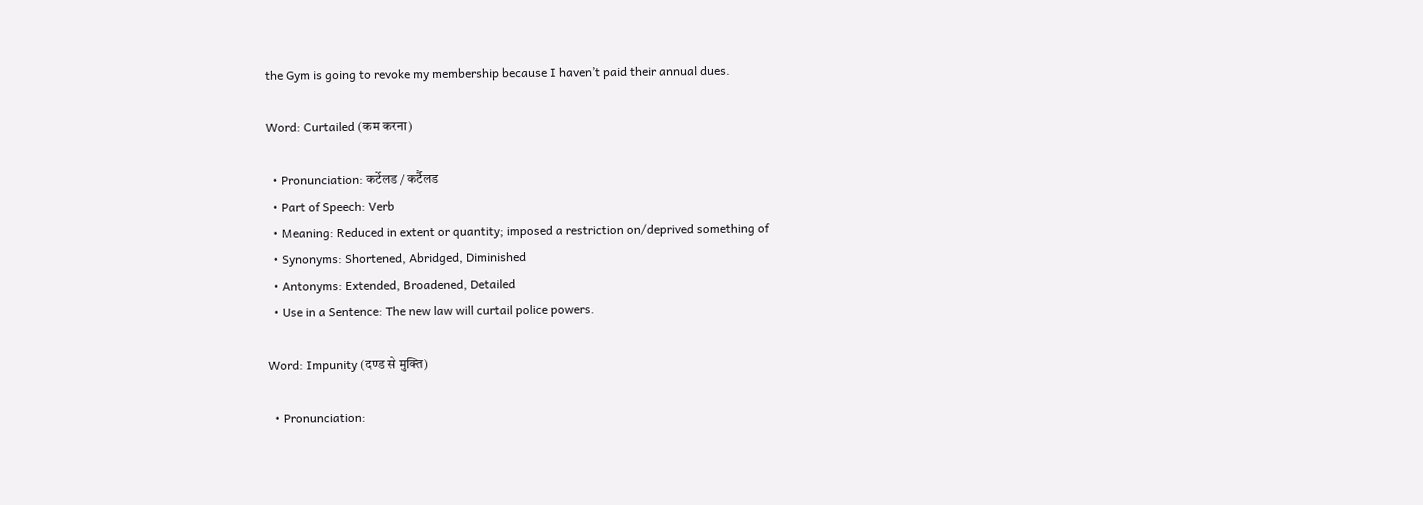the Gym is going to revoke my membership because I haven’t paid their annual dues.

Word: Curtailed (कम करना)

  • Pronunciation: कर्टेलड / कर्टैलड
  • Part of Speech: Verb
  • Meaning: Reduced in extent or quantity; imposed a restriction on/deprived something of
  • Synonyms: Shortened, Abridged, Diminished
  • Antonyms: Extended, Broadened, Detailed
  • Use in a Sentence: The new law will curtail police powers.

Word: Impunity (दण्ड से मुक्ति)

  • Pronunciation: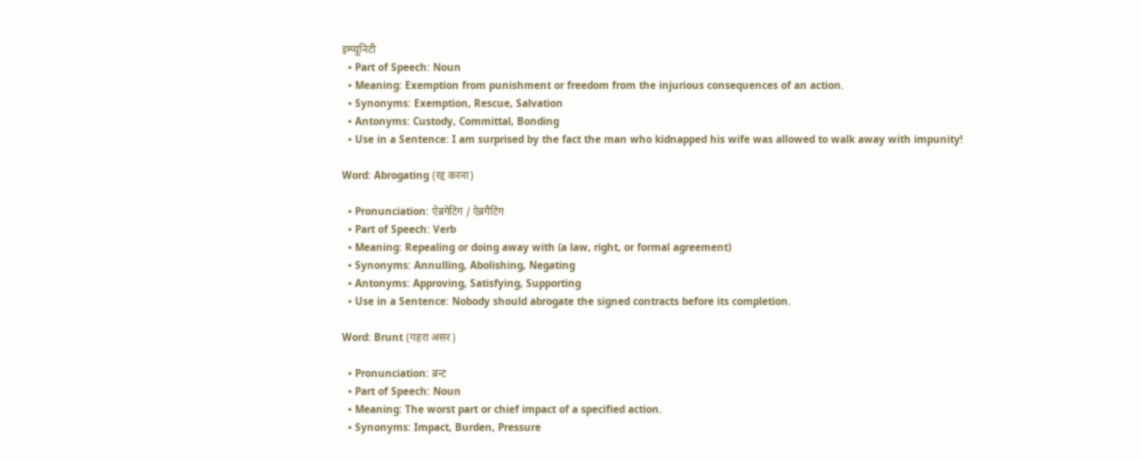इम्प्यूनिटी
  • Part of Speech: Noun
  • Meaning: Exemption from punishment or freedom from the injurious consequences of an action.
  • Synonyms: Exemption, Rescue, Salvation
  • Antonyms: Custody, Committal, Bonding
  • Use in a Sentence: I am surprised by the fact the man who kidnapped his wife was allowed to walk away with impunity!

Word: Abrogating (रद्द करना)

  • Pronunciation: ऐब्रगेटिंग / ऐब्रगैटिंग
  • Part of Speech: Verb
  • Meaning: Repealing or doing away with (a law, right, or formal agreement)
  • Synonyms: Annulling, Abolishing, Negating
  • Antonyms: Approving, Satisfying, Supporting
  • Use in a Sentence: Nobody should abrogate the signed contracts before its completion.

Word: Brunt (गहरा असर)

  • Pronunciation: ब्रन्ट
  • Part of Speech: Noun
  • Meaning: The worst part or chief impact of a specified action.
  • Synonyms: Impact, Burden, Pressure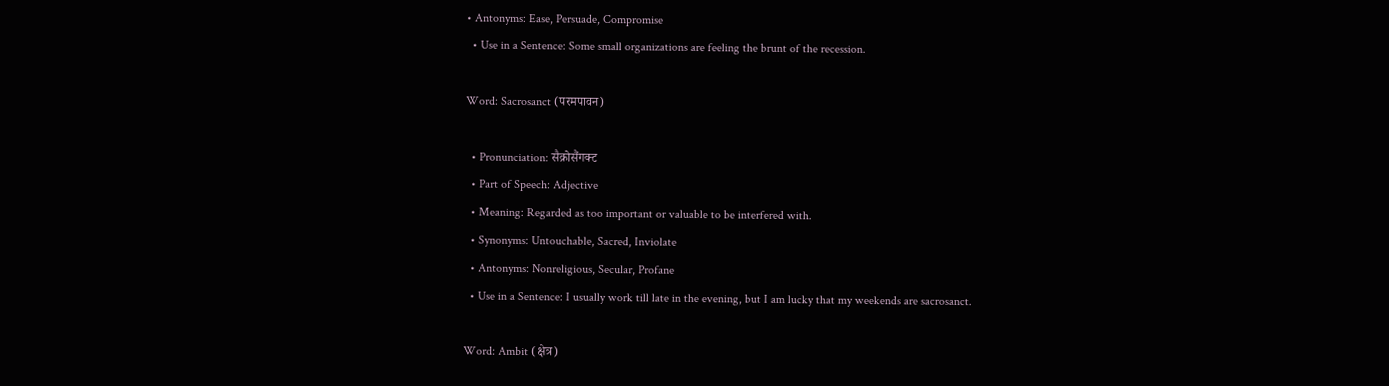• Antonyms: Ease, Persuade, Compromise
  • Use in a Sentence: Some small organizations are feeling the brunt of the recession.

Word: Sacrosanct (परमपावन)

  • Pronunciation: सैक्रोसैंगक्ट
  • Part of Speech: Adjective
  • Meaning: Regarded as too important or valuable to be interfered with.
  • Synonyms: Untouchable, Sacred, Inviolate
  • Antonyms: Nonreligious, Secular, Profane
  • Use in a Sentence: I usually work till late in the evening, but I am lucky that my weekends are sacrosanct.

Word: Ambit (क्षेत्र)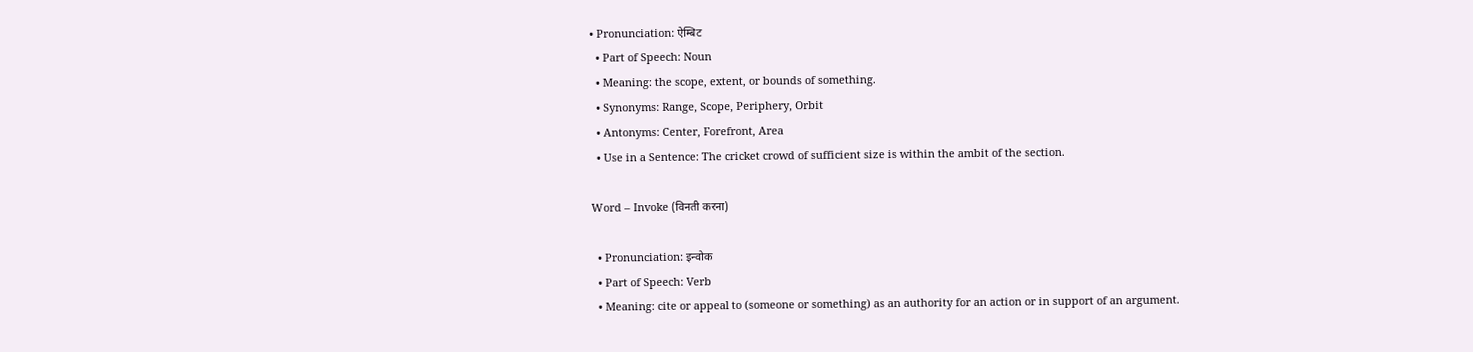• Pronunciation: ऐम्बिट
  • Part of Speech: Noun
  • Meaning: the scope, extent, or bounds of something.
  • Synonyms: Range, Scope, Periphery, Orbit
  • Antonyms: Center, Forefront, Area
  • Use in a Sentence: The cricket crowd of sufficient size is within the ambit of the section.

Word – Invoke (विनती करना)

  • Pronunciation: इन्वोक
  • Part of Speech: Verb
  • Meaning: cite or appeal to (someone or something) as an authority for an action or in support of an argument.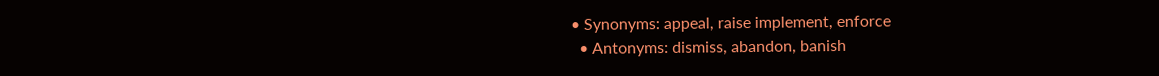• Synonyms: appeal, raise implement, enforce
  • Antonyms: dismiss, abandon, banish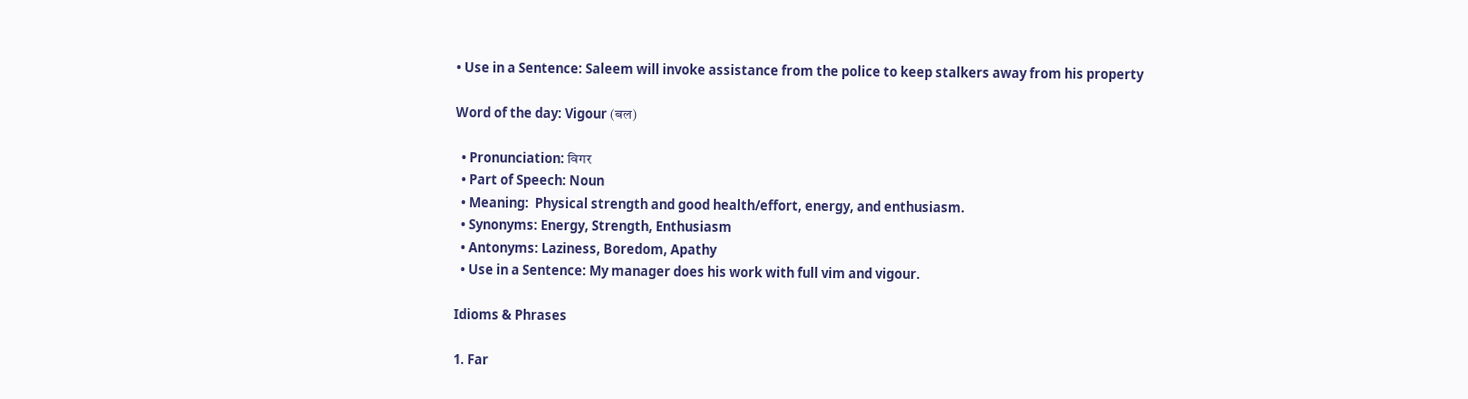• Use in a Sentence: Saleem will invoke assistance from the police to keep stalkers away from his property

Word of the day: Vigour (बल)

  • Pronunciation: विगर
  • Part of Speech: Noun
  • Meaning:  Physical strength and good health/effort, energy, and enthusiasm.
  • Synonyms: Energy, Strength, Enthusiasm
  • Antonyms: Laziness, Boredom, Apathy
  • Use in a Sentence: My manager does his work with full vim and vigour.

Idioms & Phrases

1. Far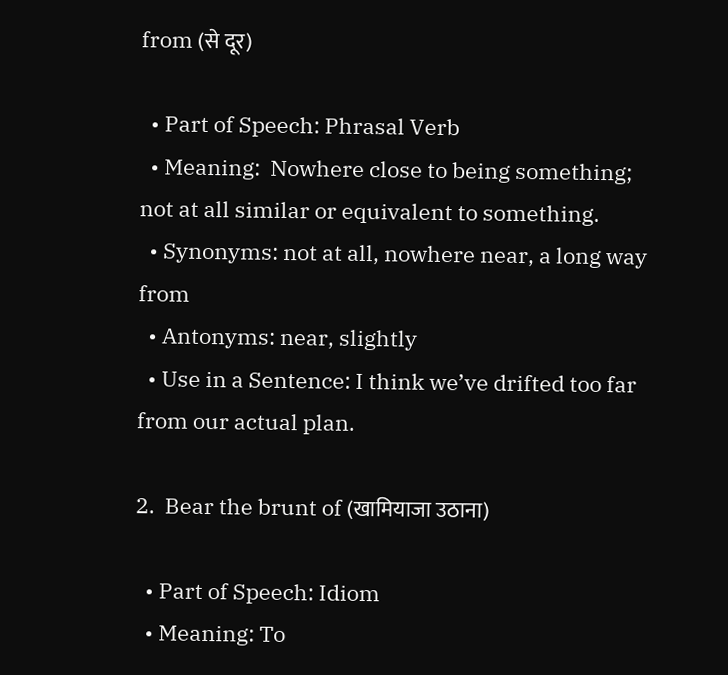from (से दूर)

  • Part of Speech: Phrasal Verb
  • Meaning:  Nowhere close to being something; not at all similar or equivalent to something.
  • Synonyms: not at all, nowhere near, a long way from
  • Antonyms: near, slightly
  • Use in a Sentence: I think we’ve drifted too far from our actual plan.

2.  Bear the brunt of (खामियाजा उठाना)

  • Part of Speech: Idiom
  • Meaning: To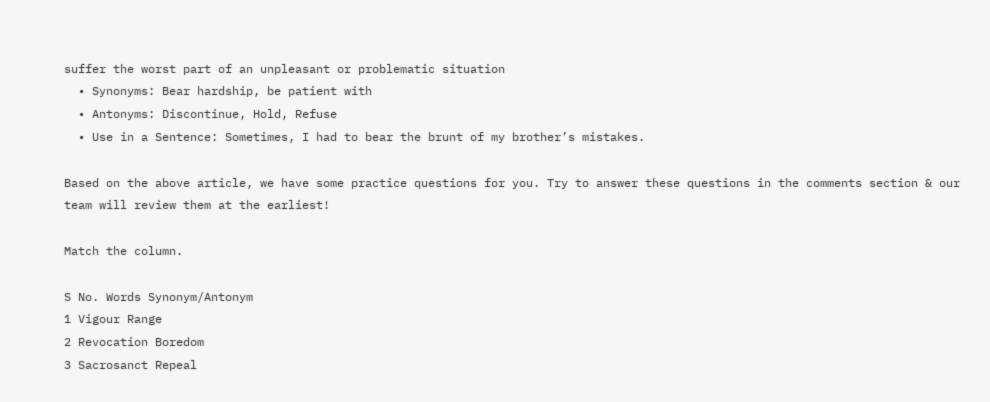suffer the worst part of an unpleasant or problematic situation
  • Synonyms: Bear hardship, be patient with
  • Antonyms: Discontinue, Hold, Refuse
  • Use in a Sentence: Sometimes, I had to bear the brunt of my brother’s mistakes.

Based on the above article, we have some practice questions for you. Try to answer these questions in the comments section & our team will review them at the earliest!

Match the column.

S No. Words Synonym/Antonym
1 Vigour Range
2 Revocation Boredom
3 Sacrosanct Repeal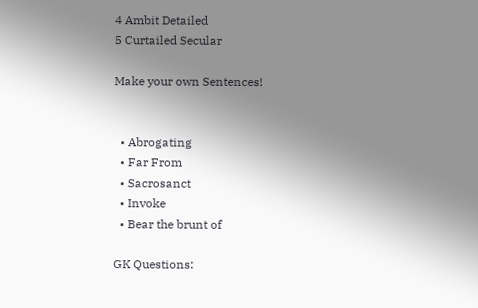4 Ambit Detailed
5 Curtailed Secular

Make your own Sentences!


  • Abrogating
  • Far From
  • Sacrosanct
  • Invoke
  • Bear the brunt of

GK Questions: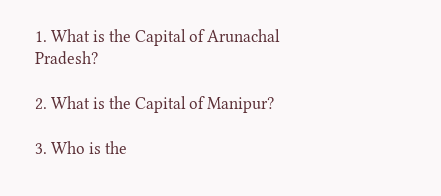1. What is the Capital of Arunachal Pradesh?

2. What is the Capital of Manipur?

3. Who is the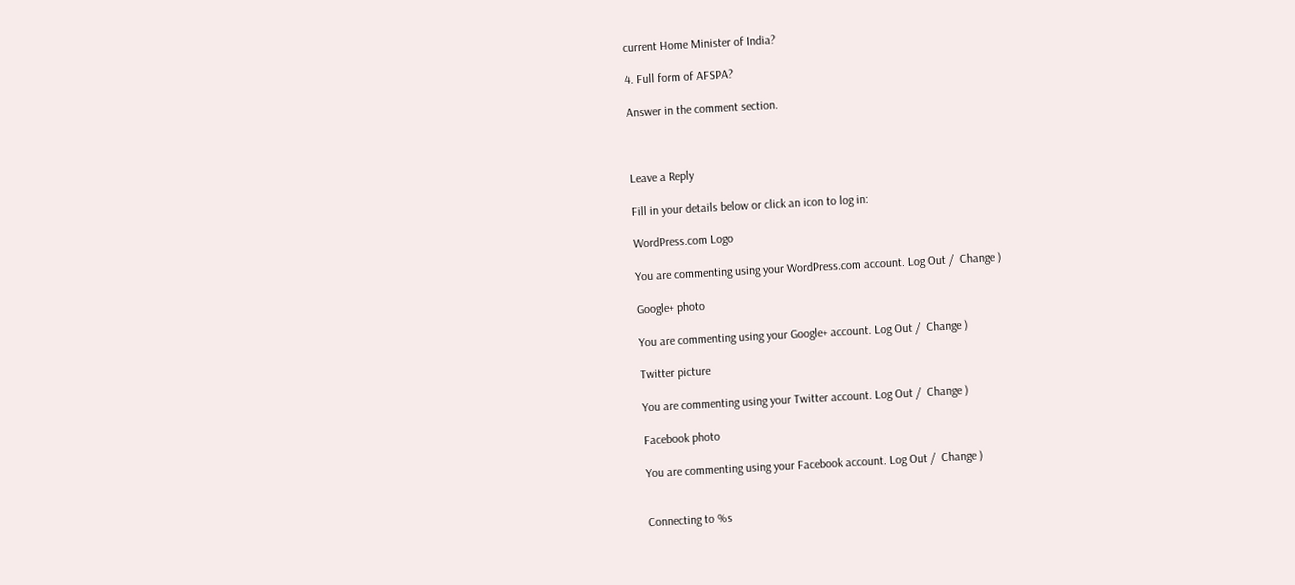current Home Minister of India?

4. Full form of AFSPA?

Answer in the comment section.



Leave a Reply

Fill in your details below or click an icon to log in:

WordPress.com Logo

You are commenting using your WordPress.com account. Log Out /  Change )

Google+ photo

You are commenting using your Google+ account. Log Out /  Change )

Twitter picture

You are commenting using your Twitter account. Log Out /  Change )

Facebook photo

You are commenting using your Facebook account. Log Out /  Change )


Connecting to %s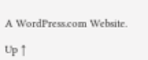A WordPress.com Website.

Up ↑